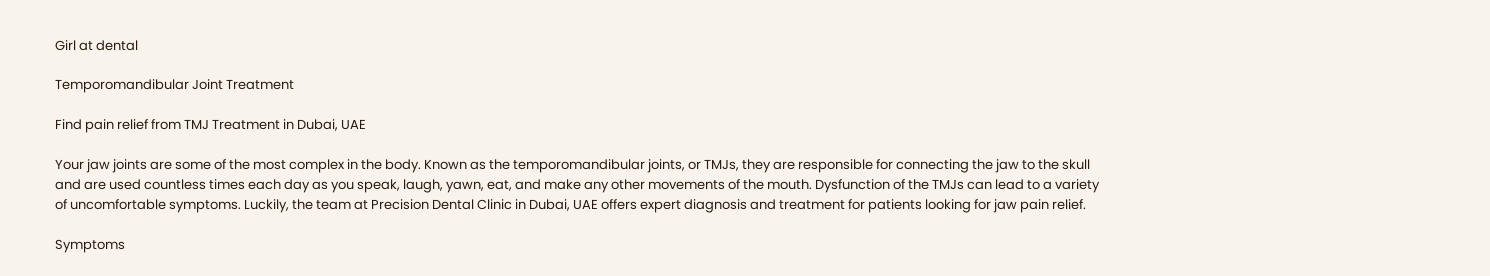Girl at dental

Temporomandibular Joint Treatment

Find pain relief from TMJ Treatment in Dubai, UAE

Your jaw joints are some of the most complex in the body. Known as the temporomandibular joints, or TMJs, they are responsible for connecting the jaw to the skull and are used countless times each day as you speak, laugh, yawn, eat, and make any other movements of the mouth. Dysfunction of the TMJs can lead to a variety of uncomfortable symptoms. Luckily, the team at Precision Dental Clinic in Dubai, UAE offers expert diagnosis and treatment for patients looking for jaw pain relief.

Symptoms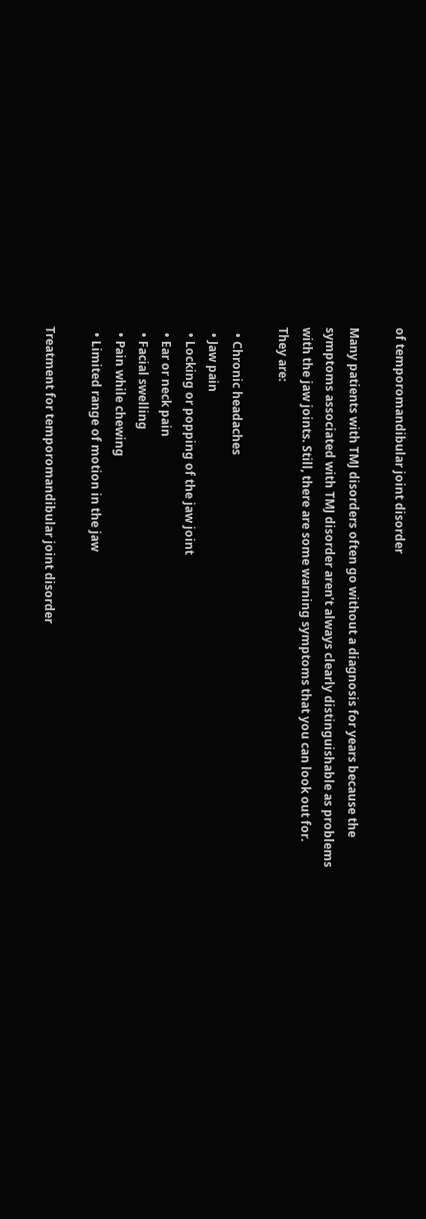of temporomandibular joint disorder

Many patients with TMJ disorders often go without a diagnosis for years because the symptoms associated with TMJ disorder aren’t always clearly distinguishable as problems with the jaw joints. Still, there are some warning symptoms that you can look out for. They are:

  • Chronic headaches
  • Jaw pain
  • Locking or popping of the jaw joint
  • Ear or neck pain
  • Facial swelling
  • Pain while chewing
  • Limited range of motion in the jaw

Treatment for temporomandibular joint disorder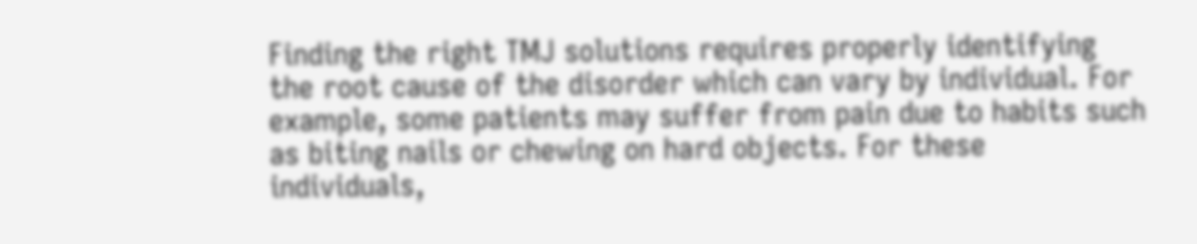Finding the right TMJ solutions requires properly identifying the root cause of the disorder which can vary by individual. For example, some patients may suffer from pain due to habits such as biting nails or chewing on hard objects. For these individuals,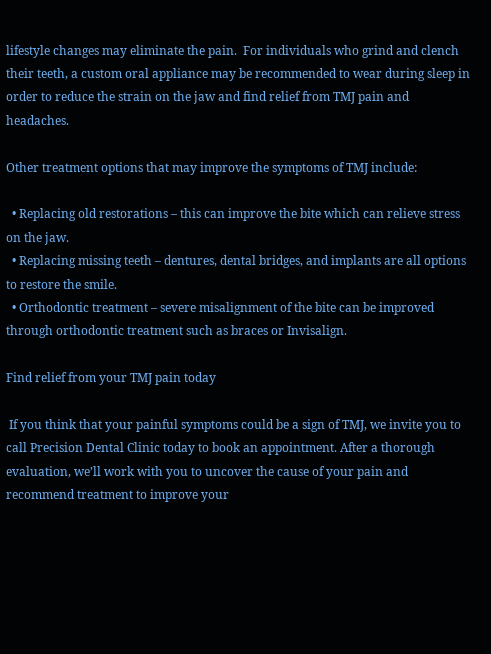lifestyle changes may eliminate the pain.  For individuals who grind and clench their teeth, a custom oral appliance may be recommended to wear during sleep in order to reduce the strain on the jaw and find relief from TMJ pain and headaches.

Other treatment options that may improve the symptoms of TMJ include:

  • Replacing old restorations – this can improve the bite which can relieve stress on the jaw.
  • Replacing missing teeth – dentures, dental bridges, and implants are all options to restore the smile.
  • Orthodontic treatment – severe misalignment of the bite can be improved through orthodontic treatment such as braces or Invisalign.

Find relief from your TMJ pain today

 If you think that your painful symptoms could be a sign of TMJ, we invite you to call Precision Dental Clinic today to book an appointment. After a thorough evaluation, we’ll work with you to uncover the cause of your pain and recommend treatment to improve your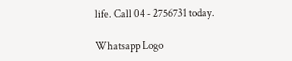life. Call 04 - 2756731 today.

Whatsapp Logo